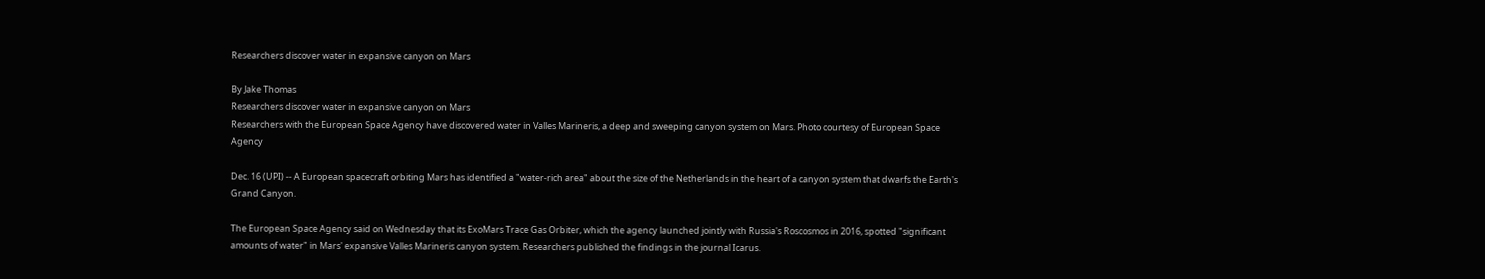Researchers discover water in expansive canyon on Mars

By Jake Thomas
Researchers discover water in expansive canyon on Mars
Researchers with the European Space Agency have discovered water in Valles Marineris, a deep and sweeping canyon system on Mars. Photo courtesy of European Space Agency

Dec. 16 (UPI) -- A European spacecraft orbiting Mars has identified a "water-rich area" about the size of the Netherlands in the heart of a canyon system that dwarfs the Earth's Grand Canyon.

The European Space Agency said on Wednesday that its ExoMars Trace Gas Orbiter, which the agency launched jointly with Russia's Roscosmos in 2016, spotted "significant amounts of water" in Mars' expansive Valles Marineris canyon system. Researchers published the findings in the journal Icarus.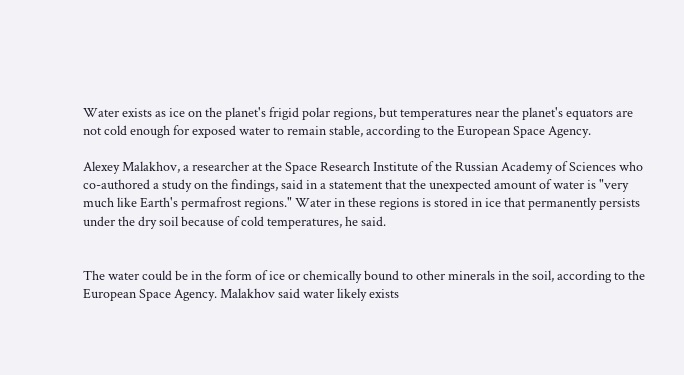Water exists as ice on the planet's frigid polar regions, but temperatures near the planet's equators are not cold enough for exposed water to remain stable, according to the European Space Agency.

Alexey Malakhov, a researcher at the Space Research Institute of the Russian Academy of Sciences who co-authored a study on the findings, said in a statement that the unexpected amount of water is "very much like Earth's permafrost regions." Water in these regions is stored in ice that permanently persists under the dry soil because of cold temperatures, he said.


The water could be in the form of ice or chemically bound to other minerals in the soil, according to the European Space Agency. Malakhov said water likely exists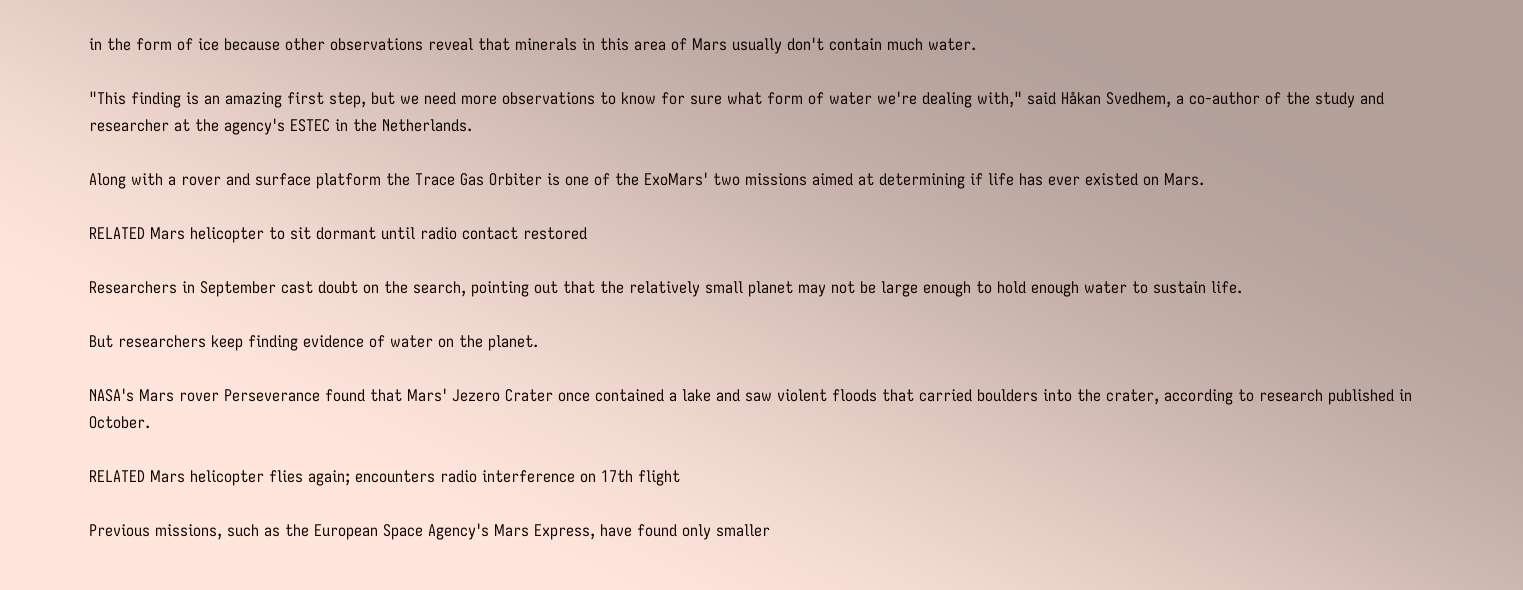in the form of ice because other observations reveal that minerals in this area of Mars usually don't contain much water.

"This finding is an amazing first step, but we need more observations to know for sure what form of water we're dealing with," said Håkan Svedhem, a co-author of the study and researcher at the agency's ESTEC in the Netherlands.

Along with a rover and surface platform the Trace Gas Orbiter is one of the ExoMars' two missions aimed at determining if life has ever existed on Mars.

RELATED Mars helicopter to sit dormant until radio contact restored

Researchers in September cast doubt on the search, pointing out that the relatively small planet may not be large enough to hold enough water to sustain life.

But researchers keep finding evidence of water on the planet.

NASA's Mars rover Perseverance found that Mars' Jezero Crater once contained a lake and saw violent floods that carried boulders into the crater, according to research published in October.

RELATED Mars helicopter flies again; encounters radio interference on 17th flight

Previous missions, such as the European Space Agency's Mars Express, have found only smaller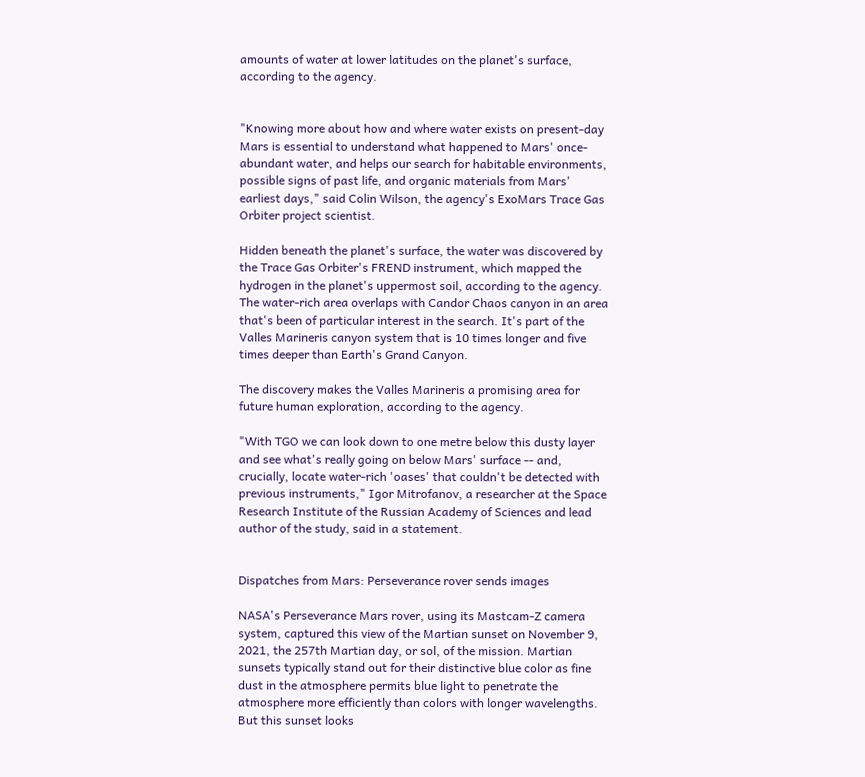amounts of water at lower latitudes on the planet's surface, according to the agency.


"Knowing more about how and where water exists on present-day Mars is essential to understand what happened to Mars' once-abundant water, and helps our search for habitable environments, possible signs of past life, and organic materials from Mars' earliest days," said Colin Wilson, the agency's ExoMars Trace Gas Orbiter project scientist.

Hidden beneath the planet's surface, the water was discovered by the Trace Gas Orbiter's FREND instrument, which mapped the hydrogen in the planet's uppermost soil, according to the agency. The water-rich area overlaps with Candor Chaos canyon in an area that's been of particular interest in the search. It's part of the Valles Marineris canyon system that is 10 times longer and five times deeper than Earth's Grand Canyon.

The discovery makes the Valles Marineris a promising area for future human exploration, according to the agency.

"With TGO we can look down to one metre below this dusty layer and see what's really going on below Mars' surface -- and, crucially, locate water-rich 'oases' that couldn't be detected with previous instruments," Igor Mitrofanov, a researcher at the Space Research Institute of the Russian Academy of Sciences and lead author of the study, said in a statement.


Dispatches from Mars: Perseverance rover sends images

NASA's Perseverance Mars rover, using its Mastcam-Z camera system, captured this view of the Martian sunset on November 9, 2021, the 257th Martian day, or sol, of the mission. Martian sunsets typically stand out for their distinctive blue color as fine dust in the atmosphere permits blue light to penetrate the atmosphere more efficiently than colors with longer wavelengths. But this sunset looks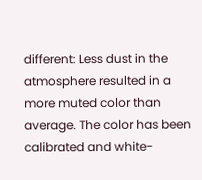different: Less dust in the atmosphere resulted in a more muted color than average. The color has been calibrated and white-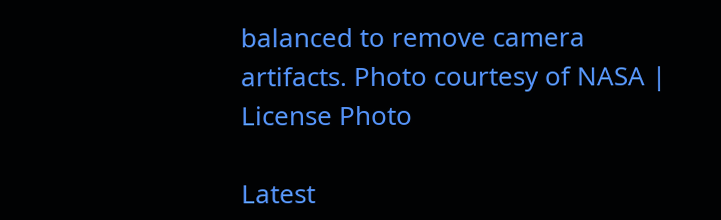balanced to remove camera artifacts. Photo courtesy of NASA | License Photo

Latest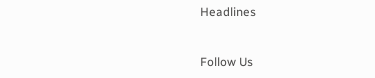Headlines


Follow Us